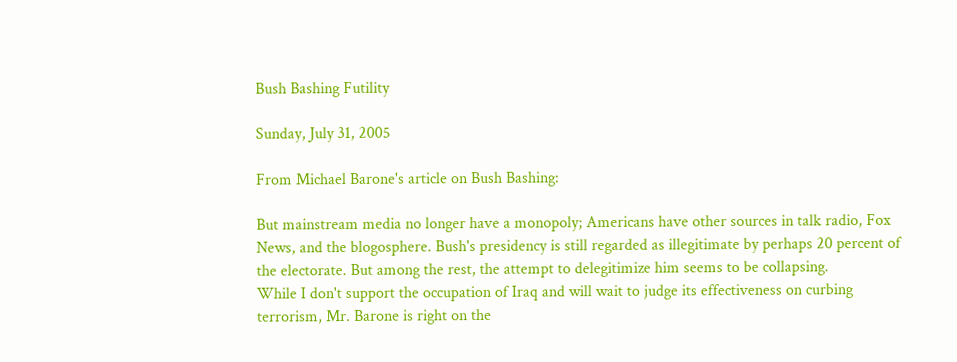Bush Bashing Futility

Sunday, July 31, 2005

From Michael Barone's article on Bush Bashing:

But mainstream media no longer have a monopoly; Americans have other sources in talk radio, Fox News, and the blogosphere. Bush's presidency is still regarded as illegitimate by perhaps 20 percent of the electorate. But among the rest, the attempt to delegitimize him seems to be collapsing.
While I don't support the occupation of Iraq and will wait to judge its effectiveness on curbing terrorism, Mr. Barone is right on the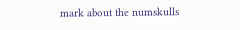mark about the numskulls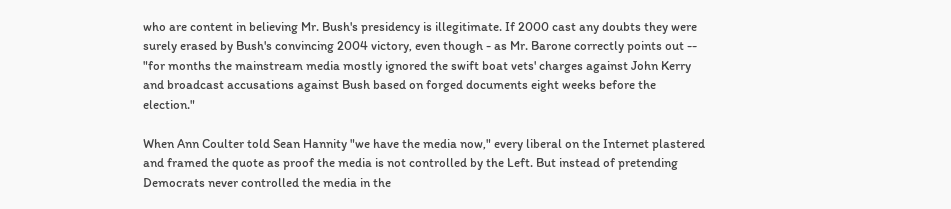who are content in believing Mr. Bush's presidency is illegitimate. If 2000 cast any doubts they were surely erased by Bush's convincing 2004 victory, even though - as Mr. Barone correctly points out -- "for months the mainstream media mostly ignored the swift boat vets' charges against John Kerry and broadcast accusations against Bush based on forged documents eight weeks before the election."

When Ann Coulter told Sean Hannity "we have the media now," every liberal on the Internet plastered and framed the quote as proof the media is not controlled by the Left. But instead of pretending Democrats never controlled the media in the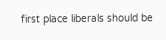first place liberals should be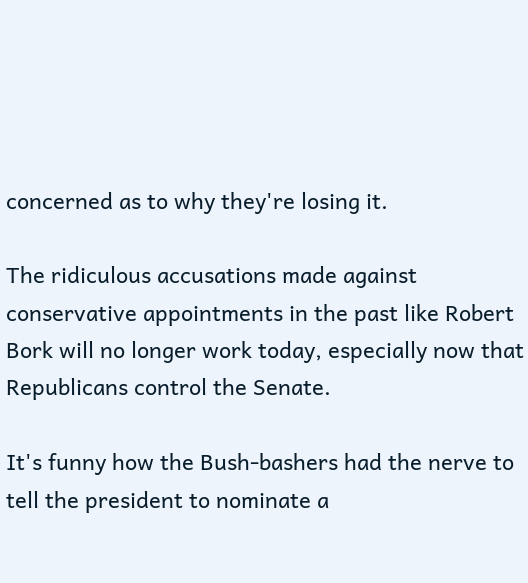concerned as to why they're losing it.

The ridiculous accusations made against conservative appointments in the past like Robert Bork will no longer work today, especially now that Republicans control the Senate.

It's funny how the Bush-bashers had the nerve to tell the president to nominate a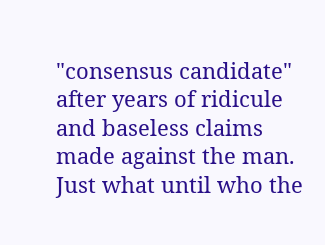"consensus candidate" after years of ridicule and baseless claims made against the man. Just what until who the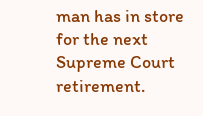man has in store for the next Supreme Court retirement.